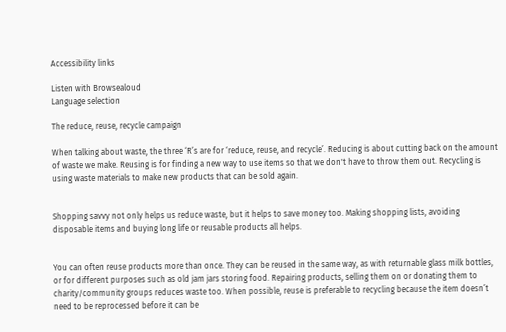Accessibility links

Listen with Browsealoud
Language selection

The reduce, reuse, recycle campaign

When talking about waste, the three ‘R’s are for ‘reduce, reuse, and recycle’. Reducing is about cutting back on the amount of waste we make. Reusing is for finding a new way to use items so that we don't have to throw them out. Recycling is using waste materials to make new products that can be sold again.


Shopping savvy not only helps us reduce waste, but it helps to save money too. Making shopping lists, avoiding disposable items and buying long life or reusable products all helps.


You can often reuse products more than once. They can be reused in the same way, as with returnable glass milk bottles, or for different purposes such as old jam jars storing food. Repairing products, selling them on or donating them to charity/community groups reduces waste too. When possible, reuse is preferable to recycling because the item doesn’t need to be reprocessed before it can be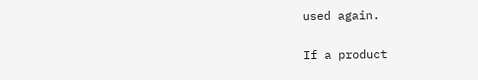used again.


If a product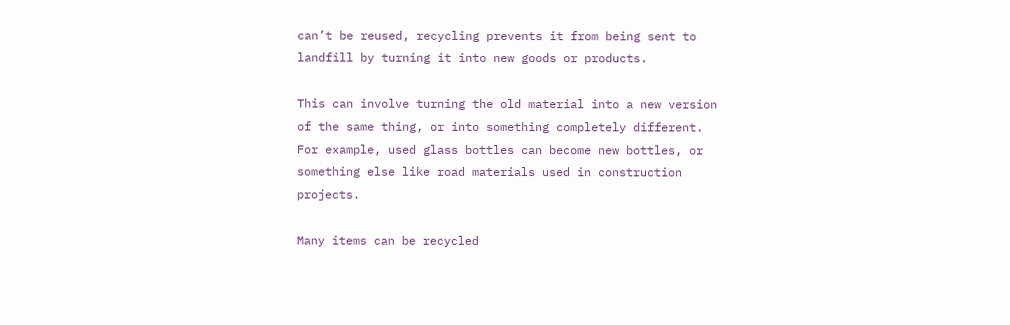can’t be reused, recycling prevents it from being sent to landfill by turning it into new goods or products.

This can involve turning the old material into a new version of the same thing, or into something completely different. For example, used glass bottles can become new bottles, or something else like road materials used in construction projects.

Many items can be recycled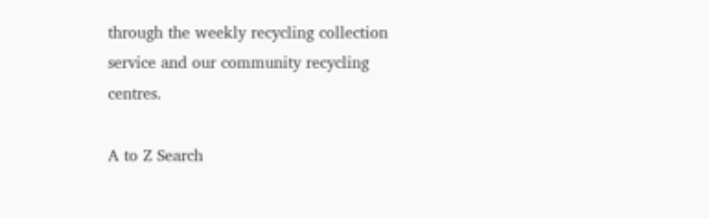through the weekly recycling collection service and our community recycling centres.

A to Z Search